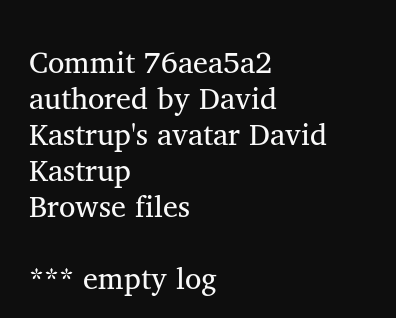Commit 76aea5a2 authored by David Kastrup's avatar David Kastrup
Browse files

*** empty log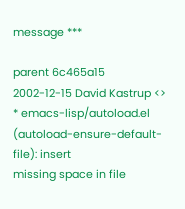message ***

parent 6c465a15
2002-12-15 David Kastrup <>
* emacs-lisp/autoload.el (autoload-ensure-default-file): insert
missing space in file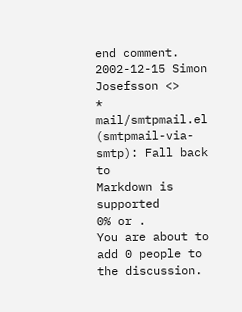end comment.
2002-12-15 Simon Josefsson <>
* mail/smtpmail.el (smtpmail-via-smtp): Fall back to
Markdown is supported
0% or .
You are about to add 0 people to the discussion.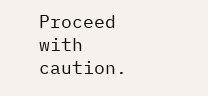Proceed with caution.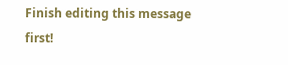Finish editing this message first!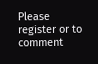Please register or to comment